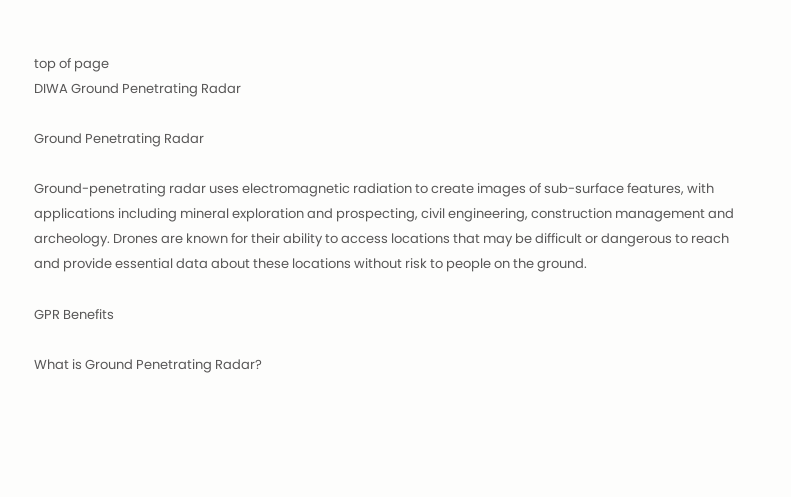top of page
DIWA Ground Penetrating Radar

Ground Penetrating Radar

Ground-penetrating radar uses electromagnetic radiation to create images of sub-surface features, with applications including mineral exploration and prospecting, civil engineering, construction management and archeology. Drones are known for their ability to access locations that may be difficult or dangerous to reach and provide essential data about these locations without risk to people on the ground.

GPR Benefits

What is Ground Penetrating Radar?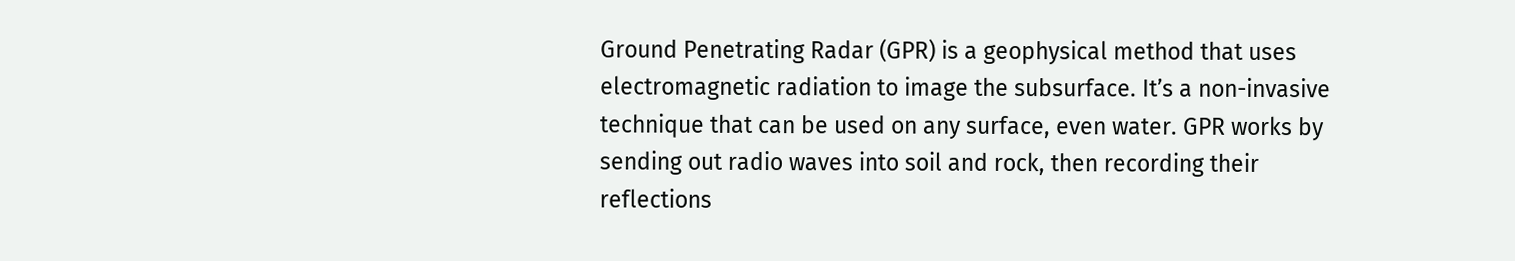Ground Penetrating Radar (GPR) is a geophysical method that uses electromagnetic radiation to image the subsurface. It’s a non-invasive technique that can be used on any surface, even water. GPR works by sending out radio waves into soil and rock, then recording their reflections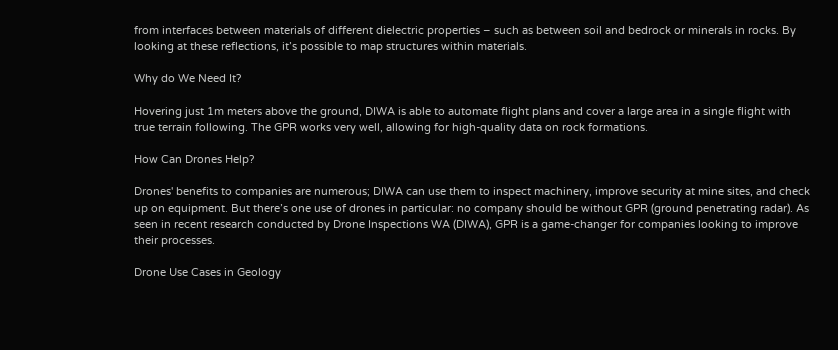from interfaces between materials of different dielectric properties – such as between soil and bedrock or minerals in rocks. By looking at these reflections, it’s possible to map structures within materials.

Why do We Need It?

Hovering just 1m meters above the ground, DIWA is able to automate flight plans and cover a large area in a single flight with true terrain following. The GPR works very well, allowing for high-quality data on rock formations.

How Can Drones Help?

Drones' benefits to companies are numerous; DIWA can use them to inspect machinery, improve security at mine sites, and check up on equipment. But there’s one use of drones in particular: no company should be without GPR (ground penetrating radar). As seen in recent research conducted by Drone Inspections WA (DIWA), GPR is a game-changer for companies looking to improve their processes.

Drone Use Cases in Geology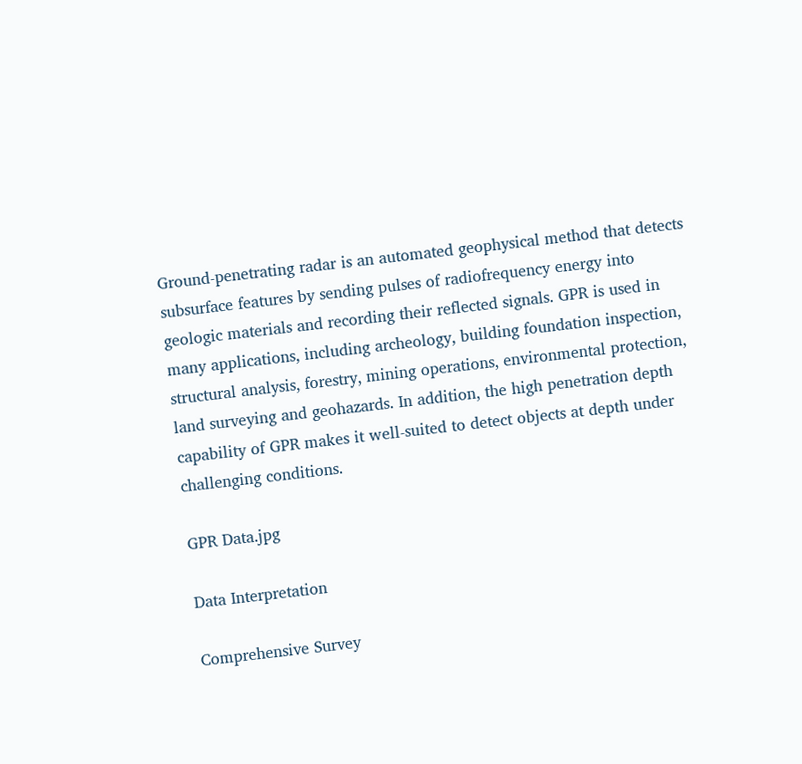Ground-penetrating radar is an automated geophysical method that detects subsurface features by sending pulses of radiofrequency energy into geologic materials and recording their reflected signals. GPR is used in many applications, including archeology, building foundation inspection, structural analysis, forestry, mining operations, environmental protection, land surveying and geohazards. In addition, the high penetration depth capability of GPR makes it well-suited to detect objects at depth under challenging conditions.

GPR Data.jpg

Data Interpretation

Comprehensive Survey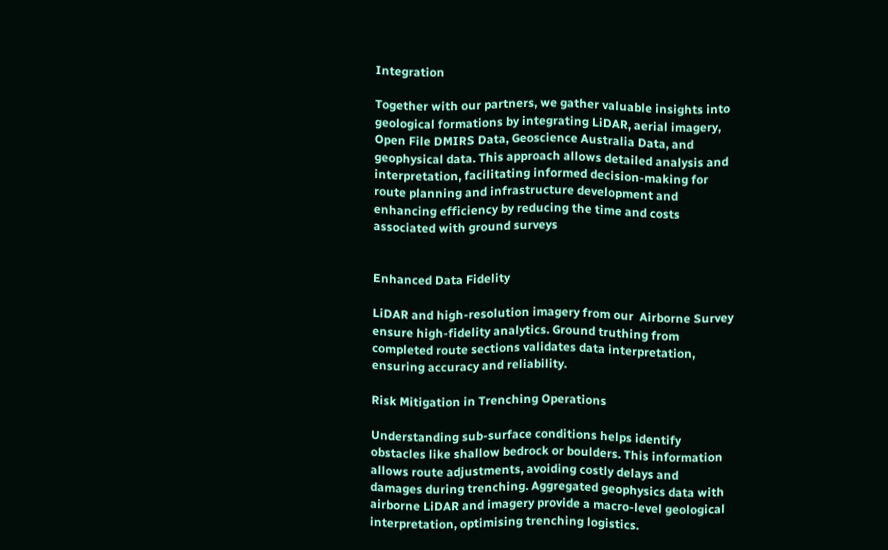Integration

Together with our partners, we gather valuable insights into geological formations by integrating LiDAR, aerial imagery, Open File DMIRS Data, Geoscience Australia Data, and geophysical data. This approach allows detailed analysis and interpretation, facilitating informed decision-making for route planning and infrastructure development and enhancing efficiency by reducing the time and costs associated with ground surveys


Enhanced Data Fidelity

LiDAR and high-resolution imagery from our  Airborne Survey ensure high-fidelity analytics. Ground truthing from completed route sections validates data interpretation, ensuring accuracy and reliability.

Risk Mitigation in Trenching Operations

Understanding sub-surface conditions helps identify obstacles like shallow bedrock or boulders. This information allows route adjustments, avoiding costly delays and damages during trenching. Aggregated geophysics data with airborne LiDAR and imagery provide a macro-level geological interpretation, optimising trenching logistics.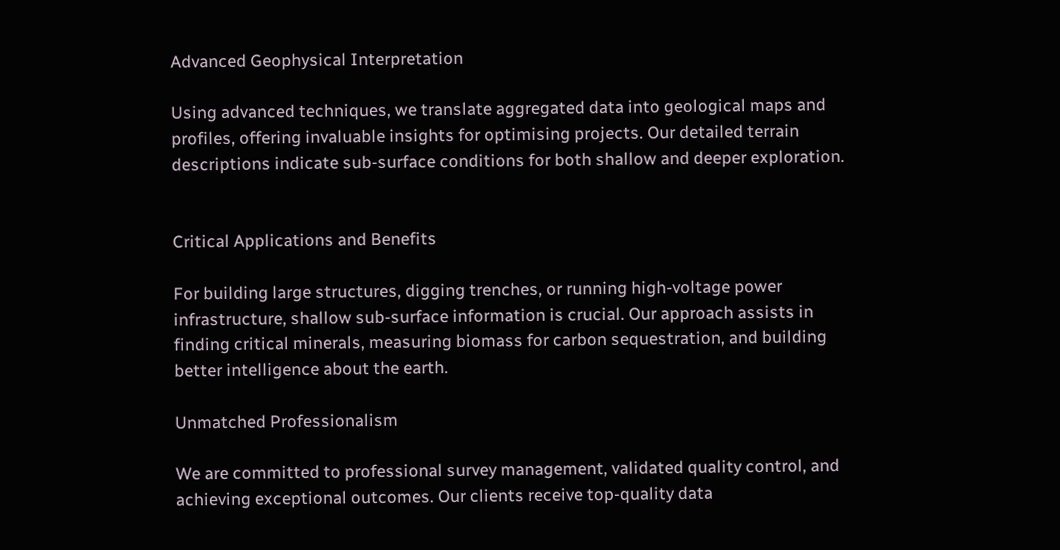Advanced Geophysical Interpretation

Using advanced techniques, we translate aggregated data into geological maps and profiles, offering invaluable insights for optimising projects. Our detailed terrain descriptions indicate sub-surface conditions for both shallow and deeper exploration.


Critical Applications and Benefits

For building large structures, digging trenches, or running high-voltage power infrastructure, shallow sub-surface information is crucial. Our approach assists in finding critical minerals, measuring biomass for carbon sequestration, and building better intelligence about the earth.

Unmatched Professionalism

We are committed to professional survey management, validated quality control, and achieving exceptional outcomes. Our clients receive top-quality data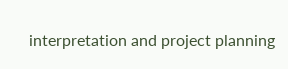interpretation and project planning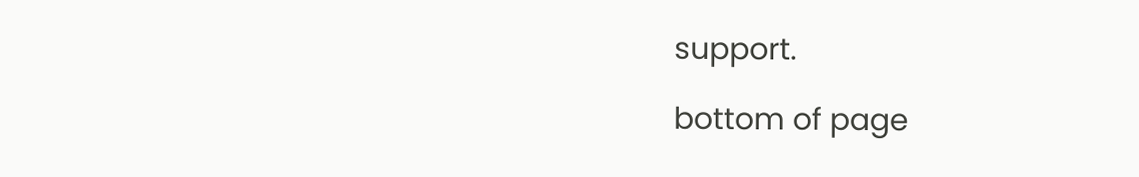support.

bottom of page